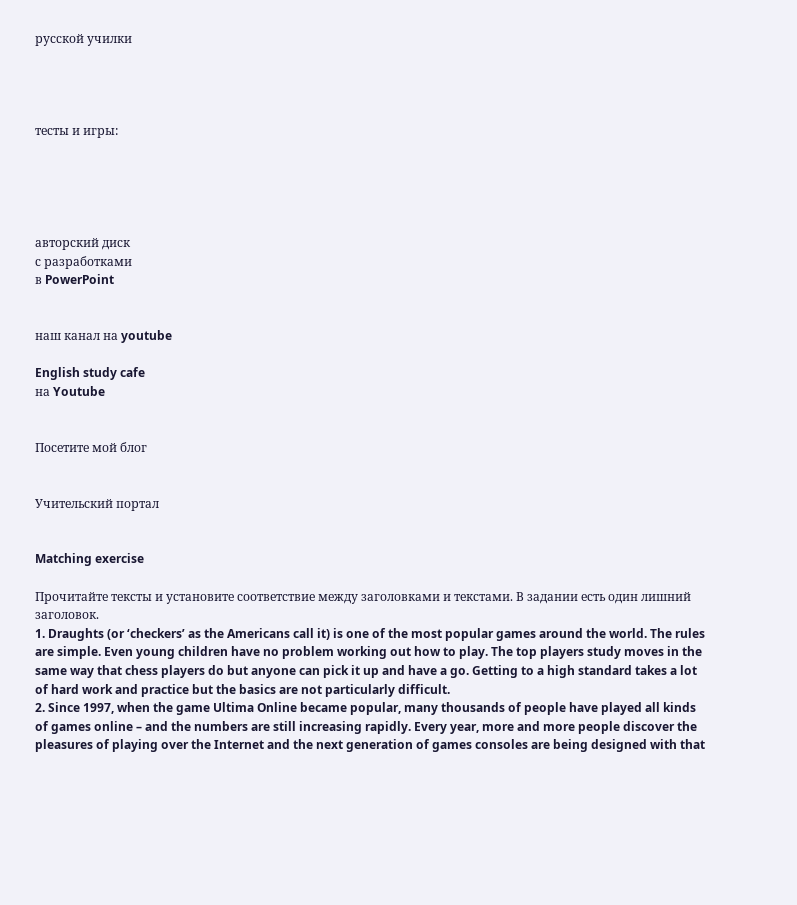русской училки




тесты и игры:





авторский диск
с разработками
в PowerPoint


наш канал на youtube

English study cafe
на Youtube


Посетите мой блог


Учительский портал


Matching exercise

Прочитайте тексты и установите соответствие между заголовками и текстами. В задании есть один лишний заголовок.
1. Draughts (or ‘checkers’ as the Americans call it) is one of the most popular games around the world. The rules are simple. Even young children have no problem working out how to play. The top players study moves in the same way that chess players do but anyone can pick it up and have a go. Getting to a high standard takes a lot of hard work and practice but the basics are not particularly difficult.
2. Since 1997, when the game Ultima Online became popular, many thousands of people have played all kinds of games online – and the numbers are still increasing rapidly. Every year, more and more people discover the pleasures of playing over the Internet and the next generation of games consoles are being designed with that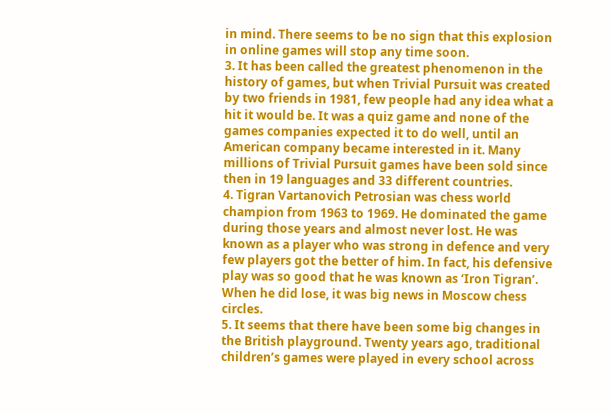in mind. There seems to be no sign that this explosion in online games will stop any time soon.
3. It has been called the greatest phenomenon in the history of games, but when Trivial Pursuit was created by two friends in 1981, few people had any idea what a hit it would be. It was a quiz game and none of the games companies expected it to do well, until an American company became interested in it. Many millions of Trivial Pursuit games have been sold since then in 19 languages and 33 different countries.
4. Tigran Vartanovich Petrosian was chess world champion from 1963 to 1969. He dominated the game during those years and almost never lost. He was known as a player who was strong in defence and very few players got the better of him. In fact, his defensive play was so good that he was known as ‘Iron Tigran’. When he did lose, it was big news in Moscow chess circles.
5. It seems that there have been some big changes in the British playground. Twenty years ago, traditional children’s games were played in every school across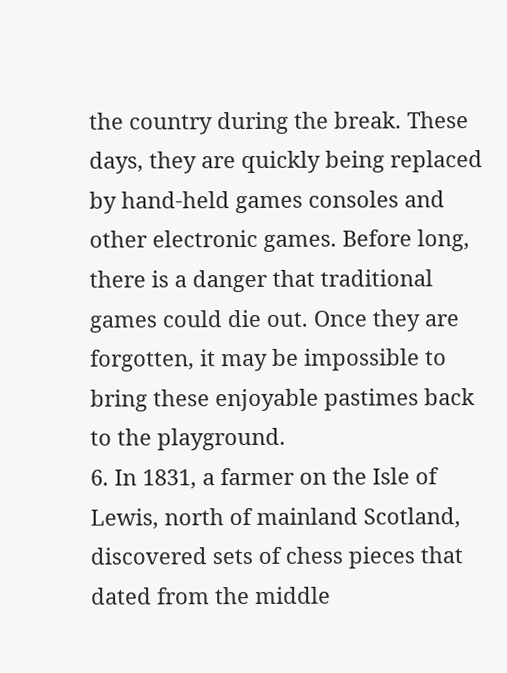the country during the break. These days, they are quickly being replaced by hand-held games consoles and other electronic games. Before long, there is a danger that traditional games could die out. Once they are forgotten, it may be impossible to bring these enjoyable pastimes back to the playground.
6. In 1831, a farmer on the Isle of Lewis, north of mainland Scotland, discovered sets of chess pieces that dated from the middle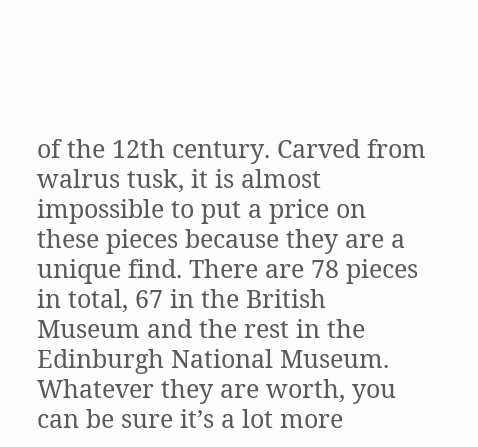of the 12th century. Carved from walrus tusk, it is almost impossible to put a price on these pieces because they are a unique find. There are 78 pieces in total, 67 in the British Museum and the rest in the Edinburgh National Museum. Whatever they are worth, you can be sure it’s a lot more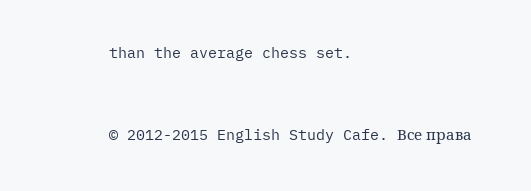than the average chess set.


© 2012-2015 English Study Cafe. Все права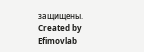защищены.
Created by Efimovlab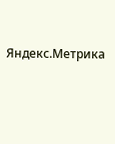Яндекс.Метрика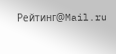Рейтинг@Mail.ru